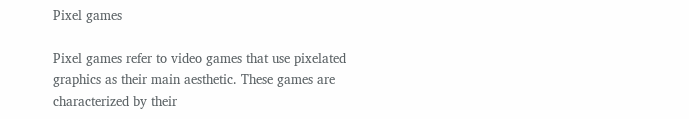Pixel games

Pixel games refer to video games that use pixelated graphics as their main aesthetic. These games are characterized by their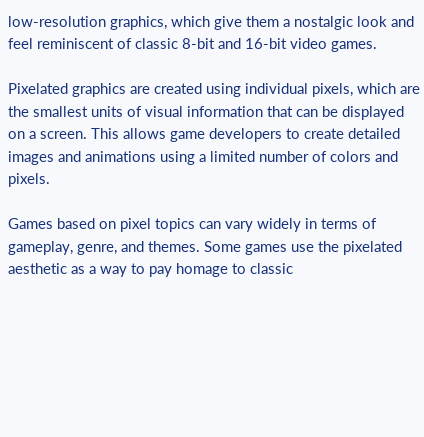low-resolution graphics, which give them a nostalgic look and feel reminiscent of classic 8-bit and 16-bit video games.

Pixelated graphics are created using individual pixels, which are the smallest units of visual information that can be displayed on a screen. This allows game developers to create detailed images and animations using a limited number of colors and pixels.

Games based on pixel topics can vary widely in terms of gameplay, genre, and themes. Some games use the pixelated aesthetic as a way to pay homage to classic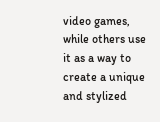video games, while others use it as a way to create a unique and stylized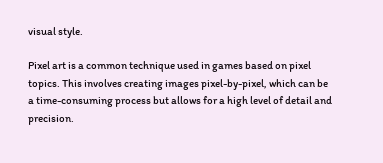visual style.

Pixel art is a common technique used in games based on pixel topics. This involves creating images pixel-by-pixel, which can be a time-consuming process but allows for a high level of detail and precision.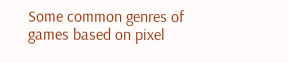Some common genres of games based on pixel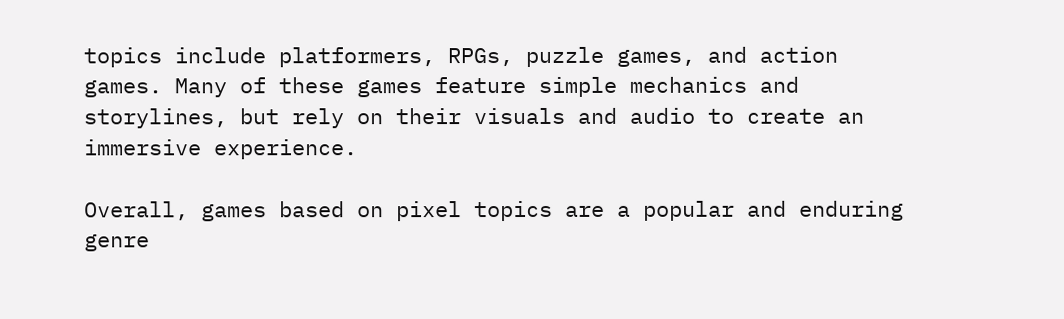topics include platformers, RPGs, puzzle games, and action games. Many of these games feature simple mechanics and storylines, but rely on their visuals and audio to create an immersive experience.

Overall, games based on pixel topics are a popular and enduring genre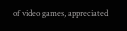of video games, appreciated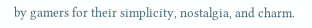by gamers for their simplicity, nostalgia, and charm.